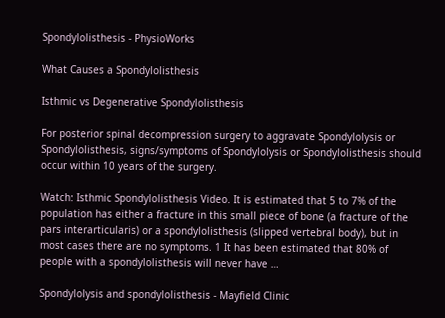Spondylolisthesis - PhysioWorks

What Causes a Spondylolisthesis

Isthmic vs Degenerative Spondylolisthesis

For posterior spinal decompression surgery to aggravate Spondylolysis or Spondylolisthesis, signs/symptoms of Spondylolysis or Spondylolisthesis should occur within 10 years of the surgery.

Watch: Isthmic Spondylolisthesis Video. It is estimated that 5 to 7% of the population has either a fracture in this small piece of bone (a fracture of the pars interarticularis) or a spondylolisthesis (slipped vertebral body), but in most cases there are no symptoms. 1 It has been estimated that 80% of people with a spondylolisthesis will never have …

Spondylolysis and spondylolisthesis - Mayfield Clinic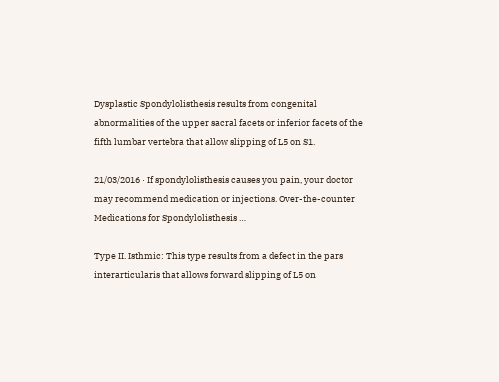Dysplastic Spondylolisthesis results from congenital abnormalities of the upper sacral facets or inferior facets of the fifth lumbar vertebra that allow slipping of L5 on S1.

21/03/2016 · If spondylolisthesis causes you pain, your doctor may recommend medication or injections. Over-the-counter Medications for Spondylolisthesis …

Type II. Isthmic: This type results from a defect in the pars interarticularis that allows forward slipping of L5 on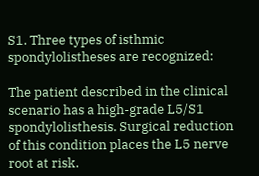S1. Three types of isthmic spondylolistheses are recognized:

The patient described in the clinical scenario has a high-grade L5/S1 spondylolisthesis. Surgical reduction of this condition places the L5 nerve root at risk.